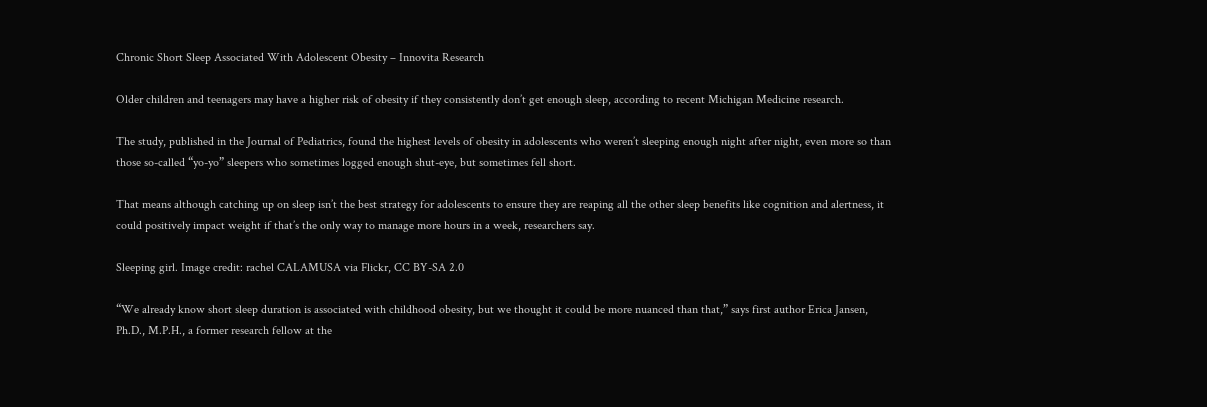Chronic Short Sleep Associated With Adolescent Obesity – Innovita Research

Older children and teenagers may have a higher risk of obesity if they consistently don’t get enough sleep, according to recent Michigan Medicine research.

The study, published in the Journal of Pediatrics, found the highest levels of obesity in adolescents who weren’t sleeping enough night after night, even more so than those so-called “yo-yo” sleepers who sometimes logged enough shut-eye, but sometimes fell short.

That means although catching up on sleep isn’t the best strategy for adolescents to ensure they are reaping all the other sleep benefits like cognition and alertness, it could positively impact weight if that’s the only way to manage more hours in a week, researchers say.

Sleeping girl. Image credit: rachel CALAMUSA via Flickr, CC BY-SA 2.0

“We already know short sleep duration is associated with childhood obesity, but we thought it could be more nuanced than that,” says first author Erica Jansen, Ph.D., M.P.H., a former research fellow at the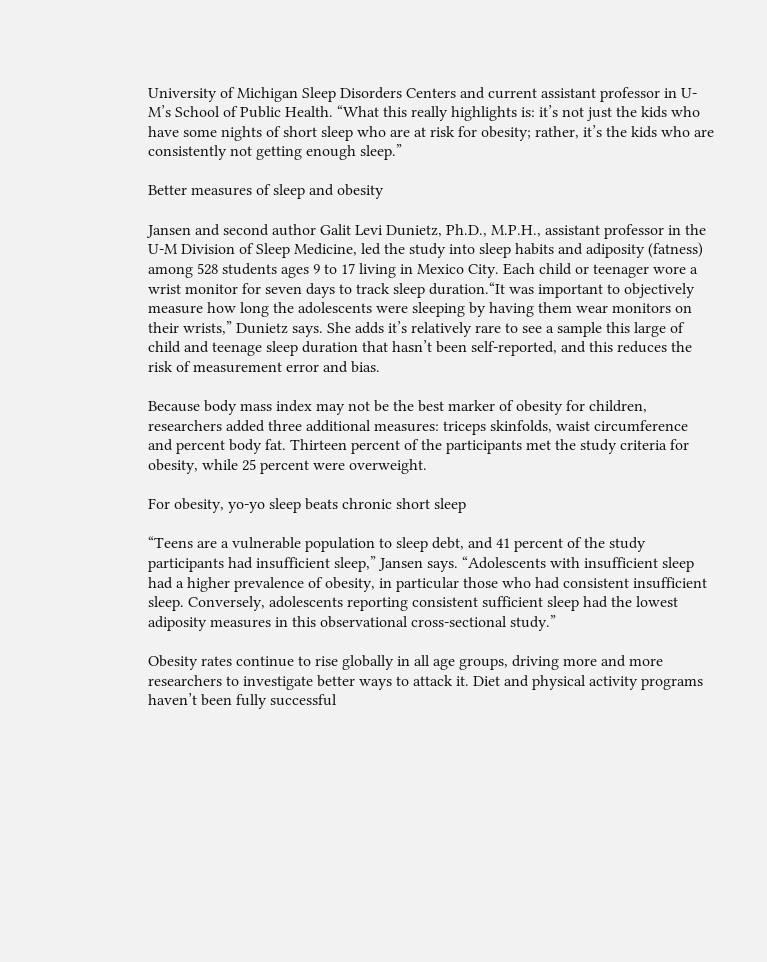University of Michigan Sleep Disorders Centers and current assistant professor in U-M’s School of Public Health. “What this really highlights is: it’s not just the kids who have some nights of short sleep who are at risk for obesity; rather, it’s the kids who are consistently not getting enough sleep.”

Better measures of sleep and obesity

Jansen and second author Galit Levi Dunietz, Ph.D., M.P.H., assistant professor in the U-M Division of Sleep Medicine, led the study into sleep habits and adiposity (fatness) among 528 students ages 9 to 17 living in Mexico City. Each child or teenager wore a wrist monitor for seven days to track sleep duration.“It was important to objectively measure how long the adolescents were sleeping by having them wear monitors on their wrists,” Dunietz says. She adds it’s relatively rare to see a sample this large of child and teenage sleep duration that hasn’t been self-reported, and this reduces the risk of measurement error and bias.

Because body mass index may not be the best marker of obesity for children, researchers added three additional measures: triceps skinfolds, waist circumference and percent body fat. Thirteen percent of the participants met the study criteria for obesity, while 25 percent were overweight.

For obesity, yo-yo sleep beats chronic short sleep

“Teens are a vulnerable population to sleep debt, and 41 percent of the study participants had insufficient sleep,” Jansen says. “Adolescents with insufficient sleep had a higher prevalence of obesity, in particular those who had consistent insufficient sleep. Conversely, adolescents reporting consistent sufficient sleep had the lowest adiposity measures in this observational cross-sectional study.”

Obesity rates continue to rise globally in all age groups, driving more and more researchers to investigate better ways to attack it. Diet and physical activity programs haven’t been fully successful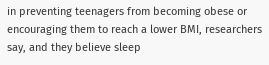in preventing teenagers from becoming obese or encouraging them to reach a lower BMI, researchers say, and they believe sleep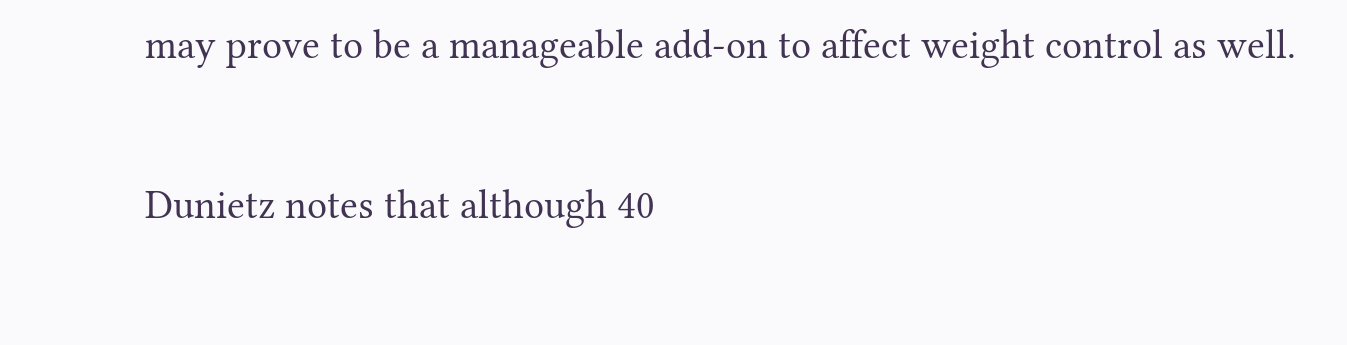may prove to be a manageable add-on to affect weight control as well.

Dunietz notes that although 40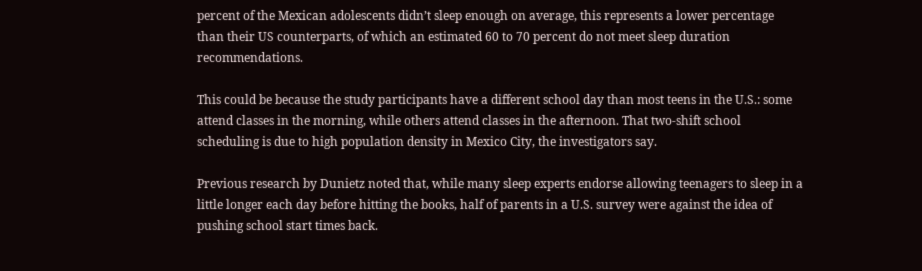percent of the Mexican adolescents didn’t sleep enough on average, this represents a lower percentage than their US counterparts, of which an estimated 60 to 70 percent do not meet sleep duration recommendations.

This could be because the study participants have a different school day than most teens in the U.S.: some attend classes in the morning, while others attend classes in the afternoon. That two-shift school scheduling is due to high population density in Mexico City, the investigators say.

Previous research by Dunietz noted that, while many sleep experts endorse allowing teenagers to sleep in a little longer each day before hitting the books, half of parents in a U.S. survey were against the idea of pushing school start times back.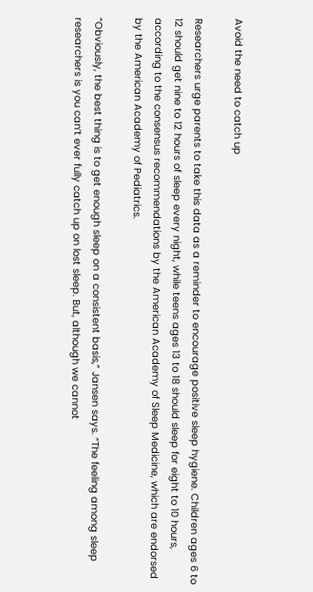Avoid the need to catch up

Researchers urge parents to take this data as a reminder to encourage positive sleep hygiene. Children ages 6 to 12 should get nine to 12 hours of sleep every night, while teens ages 13 to 18 should sleep for eight to 10 hours, according to the consensus recommendations by the American Academy of Sleep Medicine, which are endorsed by the American Academy of Pediatrics.

“Obviously, the best thing is to get enough sleep on a consistent basis,” Jansen says. “The feeling among sleep researchers is you can’t ever fully catch up on lost sleep. But, although we cannot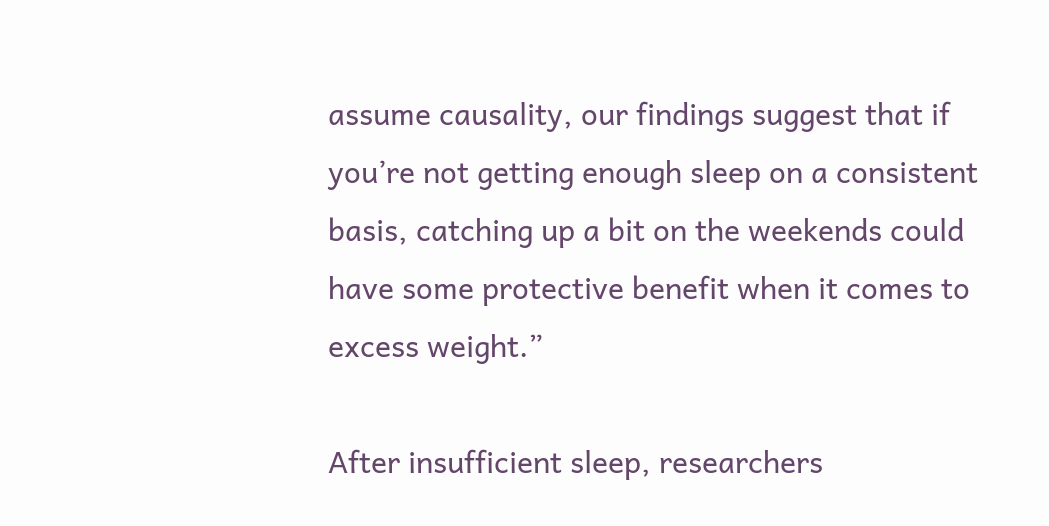assume causality, our findings suggest that if you’re not getting enough sleep on a consistent basis, catching up a bit on the weekends could have some protective benefit when it comes to excess weight.”

After insufficient sleep, researchers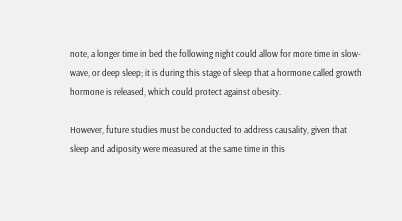note, a longer time in bed the following night could allow for more time in slow-wave, or deep sleep; it is during this stage of sleep that a hormone called growth hormone is released, which could protect against obesity.

However, future studies must be conducted to address causality, given that sleep and adiposity were measured at the same time in this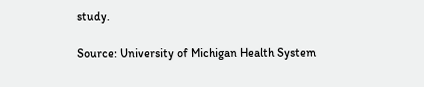study.

Source: University of Michigan Health System